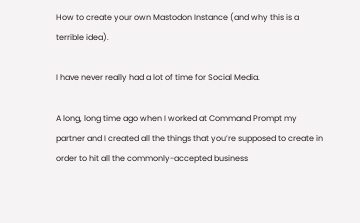How to create your own Mastodon Instance (and why this is a terrible idea).

I have never really had a lot of time for Social Media.

A long, long time ago when I worked at Command Prompt my partner and I created all the things that you’re supposed to create in order to hit all the commonly-accepted business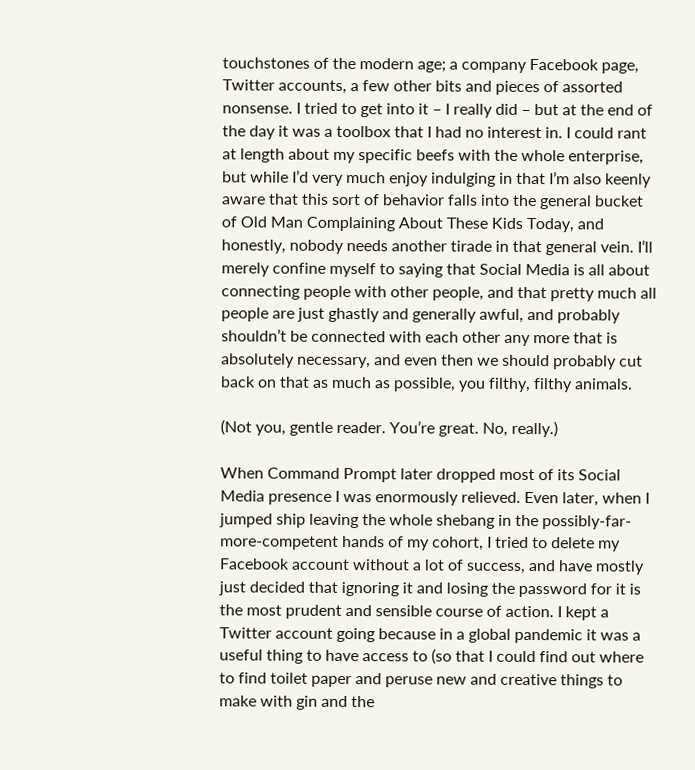touchstones of the modern age; a company Facebook page, Twitter accounts, a few other bits and pieces of assorted nonsense. I tried to get into it – I really did – but at the end of the day it was a toolbox that I had no interest in. I could rant at length about my specific beefs with the whole enterprise, but while I’d very much enjoy indulging in that I’m also keenly aware that this sort of behavior falls into the general bucket of Old Man Complaining About These Kids Today, and honestly, nobody needs another tirade in that general vein. I’ll merely confine myself to saying that Social Media is all about connecting people with other people, and that pretty much all people are just ghastly and generally awful, and probably shouldn’t be connected with each other any more that is absolutely necessary, and even then we should probably cut back on that as much as possible, you filthy, filthy animals.

(Not you, gentle reader. You’re great. No, really.)

When Command Prompt later dropped most of its Social Media presence I was enormously relieved. Even later, when I jumped ship leaving the whole shebang in the possibly-far-more-competent hands of my cohort, I tried to delete my Facebook account without a lot of success, and have mostly just decided that ignoring it and losing the password for it is the most prudent and sensible course of action. I kept a Twitter account going because in a global pandemic it was a useful thing to have access to (so that I could find out where to find toilet paper and peruse new and creative things to make with gin and the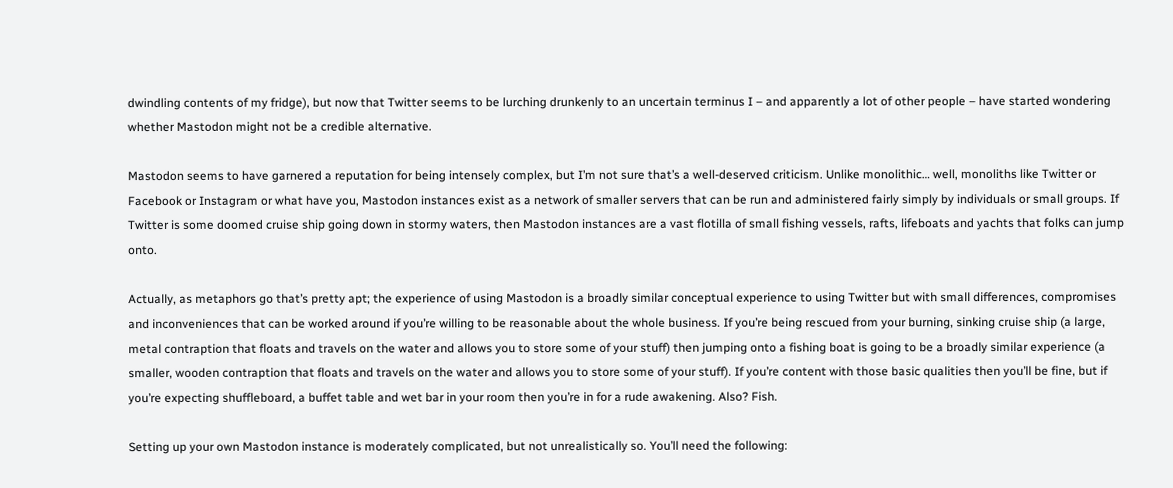dwindling contents of my fridge), but now that Twitter seems to be lurching drunkenly to an uncertain terminus I – and apparently a lot of other people – have started wondering whether Mastodon might not be a credible alternative.

Mastodon seems to have garnered a reputation for being intensely complex, but I’m not sure that’s a well-deserved criticism. Unlike monolithic… well, monoliths like Twitter or Facebook or Instagram or what have you, Mastodon instances exist as a network of smaller servers that can be run and administered fairly simply by individuals or small groups. If Twitter is some doomed cruise ship going down in stormy waters, then Mastodon instances are a vast flotilla of small fishing vessels, rafts, lifeboats and yachts that folks can jump onto.

Actually, as metaphors go that’s pretty apt; the experience of using Mastodon is a broadly similar conceptual experience to using Twitter but with small differences, compromises and inconveniences that can be worked around if you’re willing to be reasonable about the whole business. If you’re being rescued from your burning, sinking cruise ship (a large, metal contraption that floats and travels on the water and allows you to store some of your stuff) then jumping onto a fishing boat is going to be a broadly similar experience (a smaller, wooden contraption that floats and travels on the water and allows you to store some of your stuff). If you’re content with those basic qualities then you’ll be fine, but if you’re expecting shuffleboard, a buffet table and wet bar in your room then you’re in for a rude awakening. Also? Fish.

Setting up your own Mastodon instance is moderately complicated, but not unrealistically so. You’ll need the following: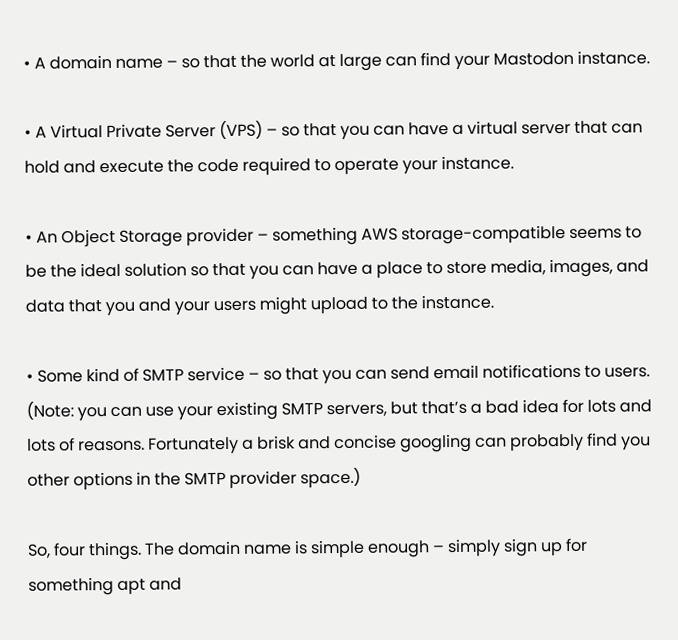• A domain name – so that the world at large can find your Mastodon instance.

• A Virtual Private Server (VPS) – so that you can have a virtual server that can hold and execute the code required to operate your instance.

• An Object Storage provider – something AWS storage-compatible seems to be the ideal solution so that you can have a place to store media, images, and data that you and your users might upload to the instance.

• Some kind of SMTP service – so that you can send email notifications to users. (Note: you can use your existing SMTP servers, but that’s a bad idea for lots and lots of reasons. Fortunately a brisk and concise googling can probably find you other options in the SMTP provider space.)

So, four things. The domain name is simple enough – simply sign up for something apt and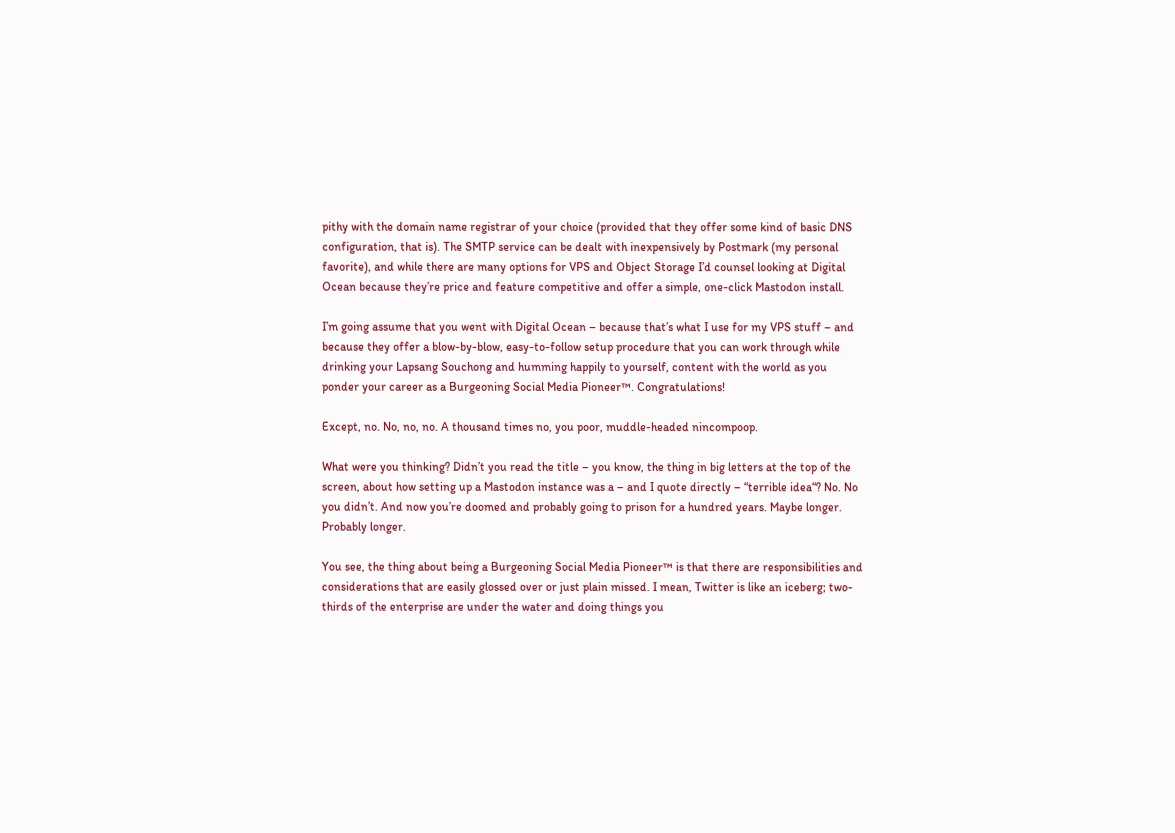pithy with the domain name registrar of your choice (provided that they offer some kind of basic DNS configuration, that is). The SMTP service can be dealt with inexpensively by Postmark (my personal favorite), and while there are many options for VPS and Object Storage I’d counsel looking at Digital Ocean because they’re price and feature competitive and offer a simple, one-click Mastodon install.

I’m going assume that you went with Digital Ocean – because that’s what I use for my VPS stuff – and because they offer a blow-by-blow, easy-to-follow setup procedure that you can work through while drinking your Lapsang Souchong and humming happily to yourself, content with the world as you ponder your career as a Burgeoning Social Media Pioneer™. Congratulations!

Except, no. No, no, no. A thousand times no, you poor, muddle-headed nincompoop.

What were you thinking? Didn’t you read the title – you know, the thing in big letters at the top of the screen, about how setting up a Mastodon instance was a – and I quote directly – “terrible idea“? No. No you didn’t. And now you’re doomed and probably going to prison for a hundred years. Maybe longer. Probably longer.

You see, the thing about being a Burgeoning Social Media Pioneer™ is that there are responsibilities and considerations that are easily glossed over or just plain missed. I mean, Twitter is like an iceberg; two-thirds of the enterprise are under the water and doing things you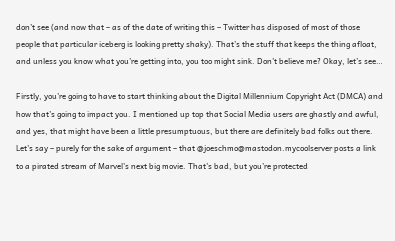don’t see (and now that – as of the date of writing this – Twitter has disposed of most of those people that particular iceberg is looking pretty shaky). That’s the stuff that keeps the thing afloat, and unless you know what you’re getting into, you too might sink. Don’t believe me? Okay, let’s see…

Firstly, you’re going to have to start thinking about the Digital Millennium Copyright Act (DMCA) and how that’s going to impact you. I mentioned up top that Social Media users are ghastly and awful, and yes, that might have been a little presumptuous, but there are definitely bad folks out there. Let’s say – purely for the sake of argument – that @joeschmo@mastodon.mycoolserver posts a link to a pirated stream of Marvel’s next big movie. That’s bad, but you’re protected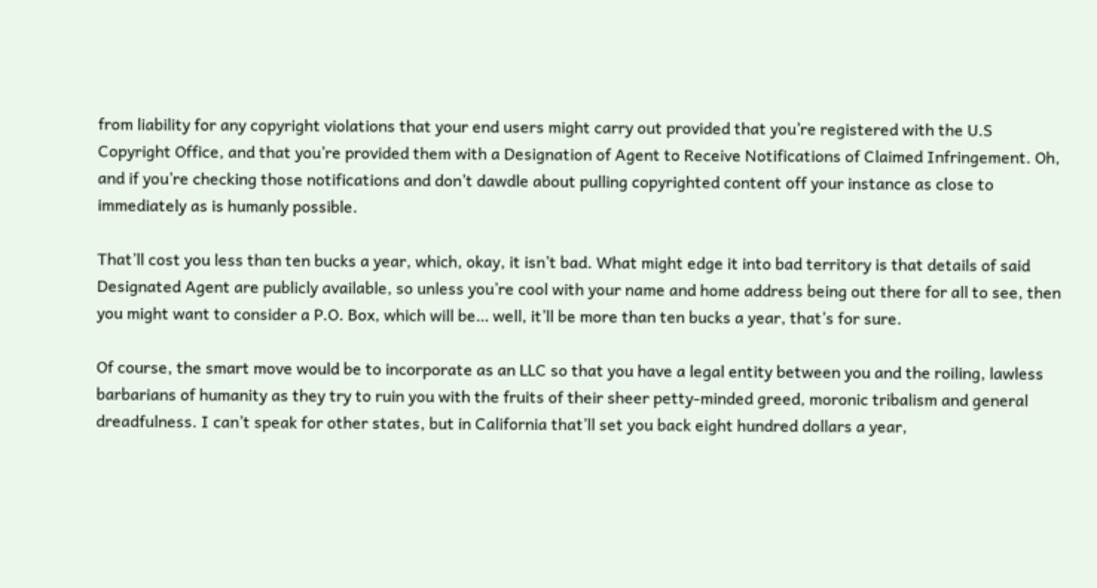from liability for any copyright violations that your end users might carry out provided that you’re registered with the U.S Copyright Office, and that you’re provided them with a Designation of Agent to Receive Notifications of Claimed Infringement. Oh, and if you’re checking those notifications and don’t dawdle about pulling copyrighted content off your instance as close to immediately as is humanly possible.

That’ll cost you less than ten bucks a year, which, okay, it isn’t bad. What might edge it into bad territory is that details of said Designated Agent are publicly available, so unless you’re cool with your name and home address being out there for all to see, then you might want to consider a P.O. Box, which will be… well, it’ll be more than ten bucks a year, that’s for sure.

Of course, the smart move would be to incorporate as an LLC so that you have a legal entity between you and the roiling, lawless barbarians of humanity as they try to ruin you with the fruits of their sheer petty-minded greed, moronic tribalism and general dreadfulness. I can’t speak for other states, but in California that’ll set you back eight hundred dollars a year,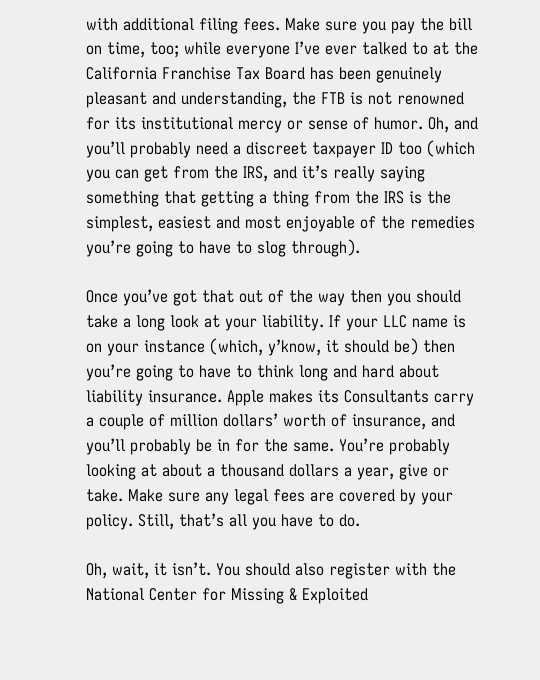with additional filing fees. Make sure you pay the bill on time, too; while everyone I’ve ever talked to at the California Franchise Tax Board has been genuinely pleasant and understanding, the FTB is not renowned for its institutional mercy or sense of humor. Oh, and you’ll probably need a discreet taxpayer ID too (which you can get from the IRS, and it’s really saying something that getting a thing from the IRS is the simplest, easiest and most enjoyable of the remedies you’re going to have to slog through).

Once you’ve got that out of the way then you should take a long look at your liability. If your LLC name is on your instance (which, y’know, it should be) then you’re going to have to think long and hard about liability insurance. Apple makes its Consultants carry a couple of million dollars’ worth of insurance, and you’ll probably be in for the same. You’re probably looking at about a thousand dollars a year, give or take. Make sure any legal fees are covered by your policy. Still, that’s all you have to do.

Oh, wait, it isn’t. You should also register with the National Center for Missing & Exploited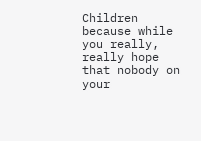Children because while you really, really hope that nobody on your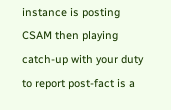instance is posting CSAM then playing catch-up with your duty to report post-fact is a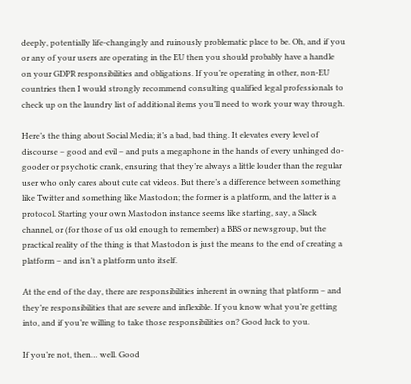deeply, potentially life-changingly and ruinously problematic place to be. Oh, and if you or any of your users are operating in the EU then you should probably have a handle on your GDPR responsibilities and obligations. If you’re operating in other, non-EU countries then I would strongly recommend consulting qualified legal professionals to check up on the laundry list of additional items you’ll need to work your way through.

Here’s the thing about Social Media; it’s a bad, bad thing. It elevates every level of discourse – good and evil – and puts a megaphone in the hands of every unhinged do-gooder or psychotic crank, ensuring that they’re always a little louder than the regular user who only cares about cute cat videos. But there’s a difference between something like Twitter and something like Mastodon; the former is a platform, and the latter is a protocol. Starting your own Mastodon instance seems like starting, say, a Slack channel, or (for those of us old enough to remember) a BBS or newsgroup, but the practical reality of the thing is that Mastodon is just the means to the end of creating a platform – and isn’t a platform unto itself.

At the end of the day, there are responsibilities inherent in owning that platform – and they’re responsibilities that are severe and inflexible. If you know what you’re getting into, and if you’re willing to take those responsibilities on? Good luck to you.

If you’re not, then… well. Good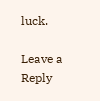luck.

Leave a Reply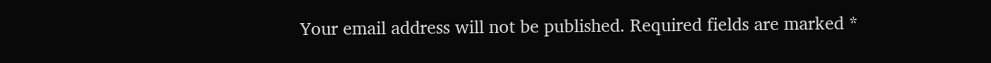Your email address will not be published. Required fields are marked *